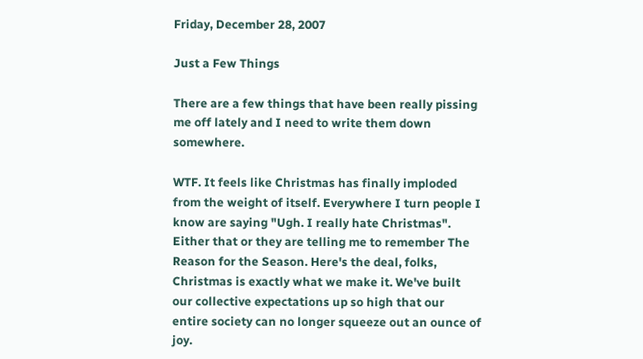Friday, December 28, 2007

Just a Few Things

There are a few things that have been really pissing me off lately and I need to write them down somewhere.

WTF. It feels like Christmas has finally imploded from the weight of itself. Everywhere I turn people I know are saying "Ugh. I really hate Christmas". Either that or they are telling me to remember The Reason for the Season. Here's the deal, folks, Christmas is exactly what we make it. We've built our collective expectations up so high that our entire society can no longer squeeze out an ounce of joy.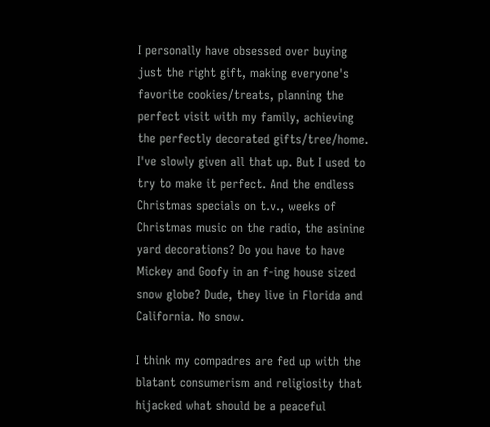I personally have obsessed over buying just the right gift, making everyone's favorite cookies/treats, planning the perfect visit with my family, achieving the perfectly decorated gifts/tree/home. I've slowly given all that up. But I used to try to make it perfect. And the endless Christmas specials on t.v., weeks of Christmas music on the radio, the asinine yard decorations? Do you have to have Mickey and Goofy in an f-ing house sized snow globe? Dude, they live in Florida and California. No snow.

I think my compadres are fed up with the blatant consumerism and religiosity that hijacked what should be a peaceful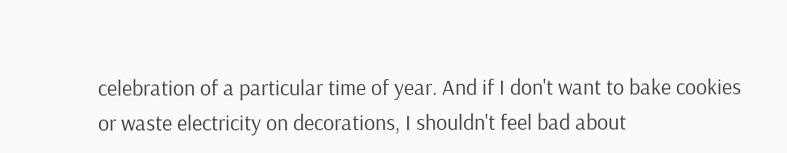celebration of a particular time of year. And if I don't want to bake cookies or waste electricity on decorations, I shouldn't feel bad about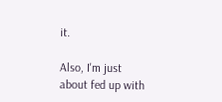it.

Also, I'm just about fed up with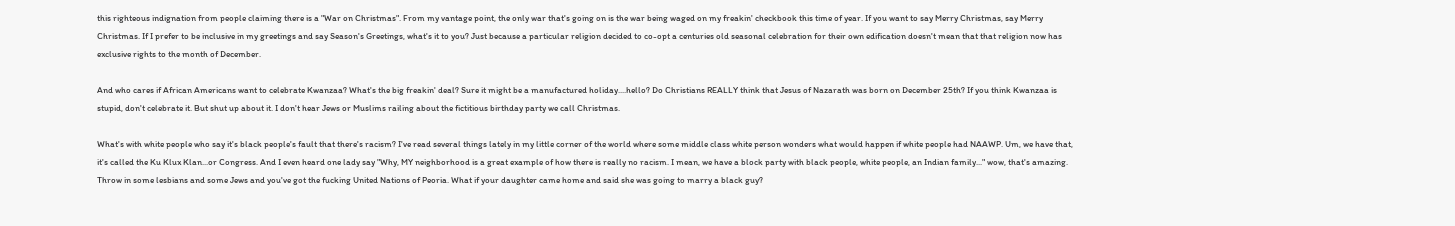this righteous indignation from people claiming there is a "War on Christmas". From my vantage point, the only war that's going on is the war being waged on my freakin' checkbook this time of year. If you want to say Merry Christmas, say Merry Christmas. If I prefer to be inclusive in my greetings and say Season's Greetings, what's it to you? Just because a particular religion decided to co-opt a centuries old seasonal celebration for their own edification doesn't mean that that religion now has exclusive rights to the month of December.

And who cares if African Americans want to celebrate Kwanzaa? What's the big freakin' deal? Sure it might be a manufactured holiday....hello? Do Christians REALLY think that Jesus of Nazarath was born on December 25th? If you think Kwanzaa is stupid, don't celebrate it. But shut up about it. I don't hear Jews or Muslims railing about the fictitious birthday party we call Christmas.

What's with white people who say it's black people's fault that there's racism? I've read several things lately in my little corner of the world where some middle class white person wonders what would happen if white people had NAAWP. Um, we have that, it's called the Ku Klux Klan...or Congress. And I even heard one lady say "Why, MY neighborhood is a great example of how there is really no racism. I mean, we have a block party with black people, white people, an Indian family..." wow, that's amazing. Throw in some lesbians and some Jews and you've got the fucking United Nations of Peoria. What if your daughter came home and said she was going to marry a black guy?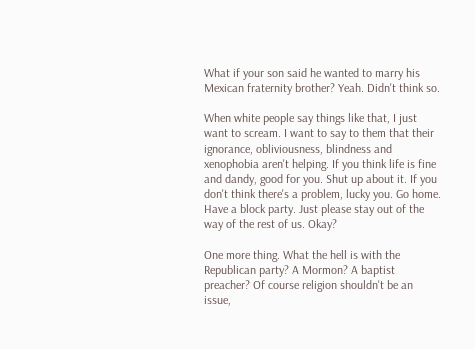What if your son said he wanted to marry his Mexican fraternity brother? Yeah. Didn't think so.

When white people say things like that, I just want to scream. I want to say to them that their ignorance, obliviousness, blindness and xenophobia aren't helping. If you think life is fine and dandy, good for you. Shut up about it. If you don't think there's a problem, lucky you. Go home. Have a block party. Just please stay out of the way of the rest of us. Okay?

One more thing. What the hell is with the Republican party? A Mormon? A baptist preacher? Of course religion shouldn't be an issue,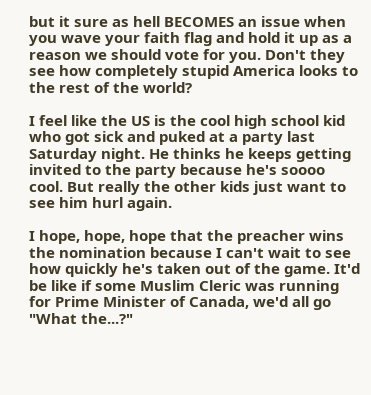but it sure as hell BECOMES an issue when you wave your faith flag and hold it up as a reason we should vote for you. Don't they see how completely stupid America looks to the rest of the world?

I feel like the US is the cool high school kid who got sick and puked at a party last Saturday night. He thinks he keeps getting invited to the party because he's soooo cool. But really the other kids just want to see him hurl again.

I hope, hope, hope that the preacher wins the nomination because I can't wait to see how quickly he's taken out of the game. It'd be like if some Muslim Cleric was running for Prime Minister of Canada, we'd all go "What the...?"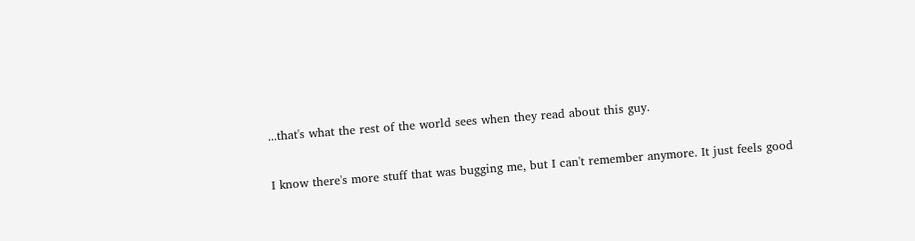...that's what the rest of the world sees when they read about this guy.

I know there's more stuff that was bugging me, but I can't remember anymore. It just feels good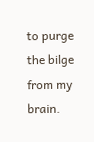to purge the bilge from my brain.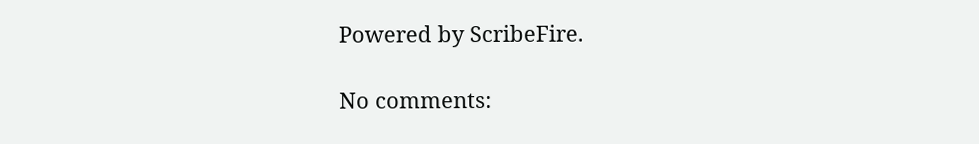Powered by ScribeFire.

No comments: